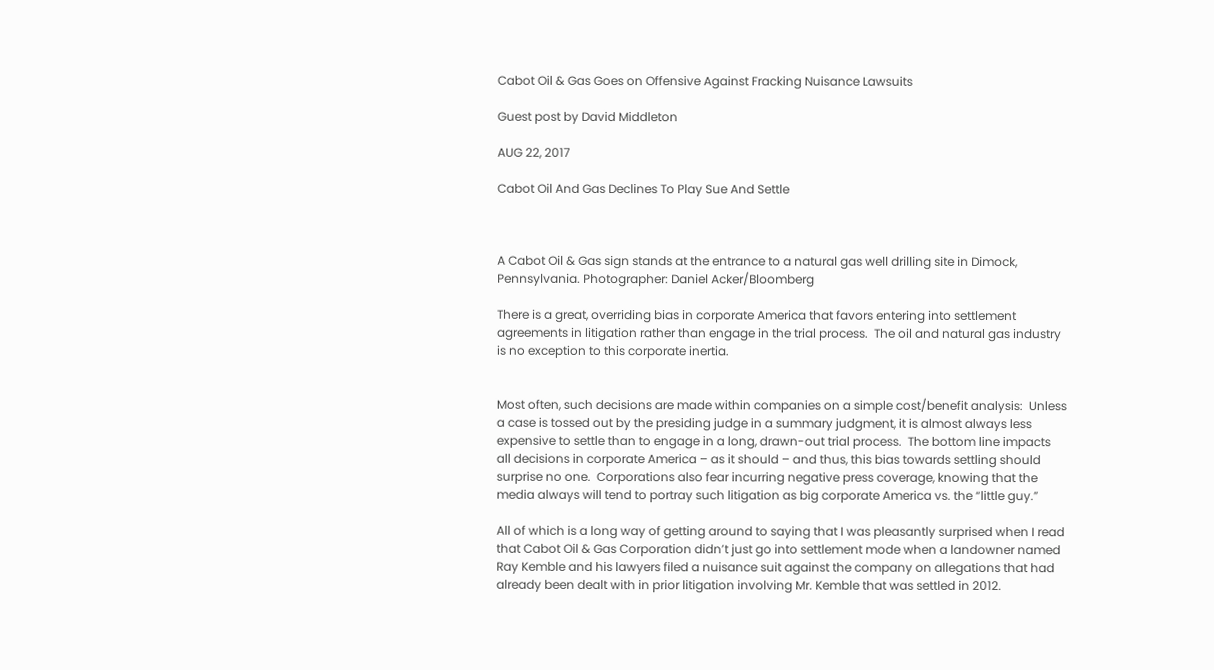Cabot Oil & Gas Goes on Offensive Against Fracking Nuisance Lawsuits

Guest post by David Middleton

AUG 22, 2017

Cabot Oil And Gas Declines To Play Sue And Settle



A Cabot Oil & Gas sign stands at the entrance to a natural gas well drilling site in Dimock, Pennsylvania. Photographer: Daniel Acker/Bloomberg

There is a great, overriding bias in corporate America that favors entering into settlement agreements in litigation rather than engage in the trial process.  The oil and natural gas industry is no exception to this corporate inertia.


Most often, such decisions are made within companies on a simple cost/benefit analysis:  Unless a case is tossed out by the presiding judge in a summary judgment, it is almost always less expensive to settle than to engage in a long, drawn-out trial process.  The bottom line impacts all decisions in corporate America – as it should – and thus, this bias towards settling should surprise no one.  Corporations also fear incurring negative press coverage, knowing that the media always will tend to portray such litigation as big corporate America vs. the “little guy.”

All of which is a long way of getting around to saying that I was pleasantly surprised when I read that Cabot Oil & Gas Corporation didn’t just go into settlement mode when a landowner named Ray Kemble and his lawyers filed a nuisance suit against the company on allegations that had already been dealt with in prior litigation involving Mr. Kemble that was settled in 2012.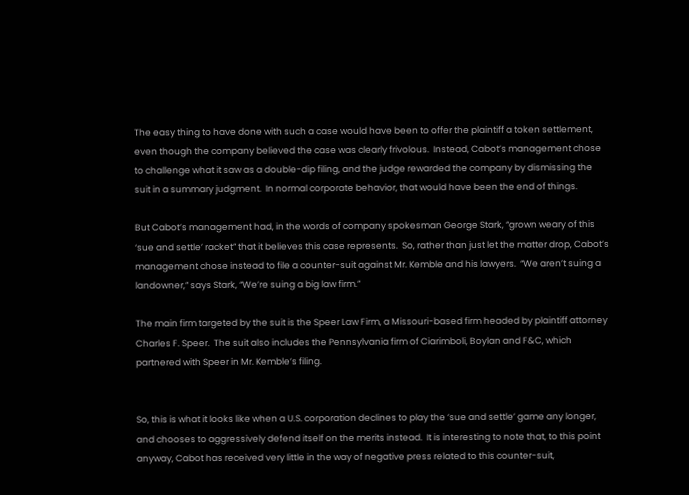The easy thing to have done with such a case would have been to offer the plaintiff a token settlement, even though the company believed the case was clearly frivolous.  Instead, Cabot’s management chose to challenge what it saw as a double-dip filing, and the judge rewarded the company by dismissing the suit in a summary judgment.  In normal corporate behavior, that would have been the end of things.

But Cabot’s management had, in the words of company spokesman George Stark, “grown weary of this ‘sue and settle’ racket” that it believes this case represents.  So, rather than just let the matter drop, Cabot’s management chose instead to file a counter-suit against Mr. Kemble and his lawyers.  “We aren’t suing a landowner,” says Stark, “We’re suing a big law firm.”

The main firm targeted by the suit is the Speer Law Firm, a Missouri-based firm headed by plaintiff attorney Charles F. Speer.  The suit also includes the Pennsylvania firm of Ciarimboli, Boylan and F&C, which partnered with Speer in Mr. Kemble’s filing.


So, this is what it looks like when a U.S. corporation declines to play the ‘sue and settle’ game any longer, and chooses to aggressively defend itself on the merits instead.  It is interesting to note that, to this point anyway, Cabot has received very little in the way of negative press related to this counter-suit,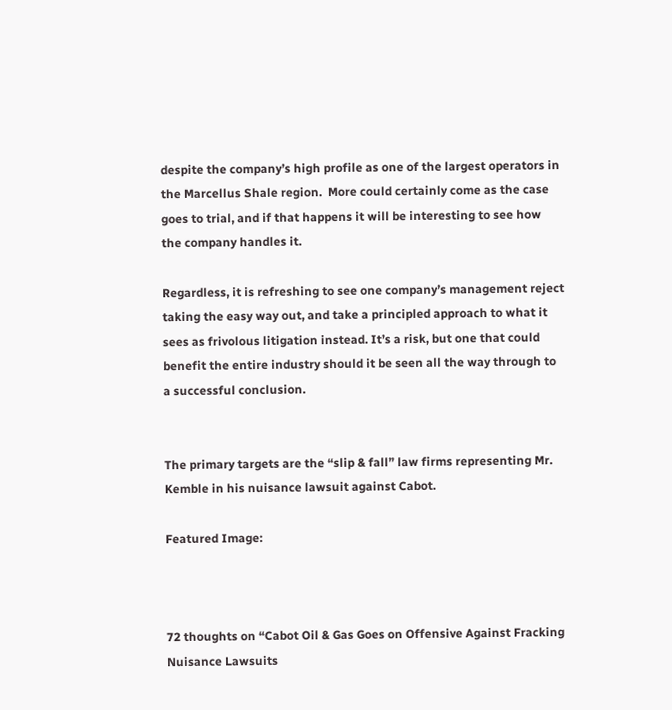despite the company’s high profile as one of the largest operators in the Marcellus Shale region.  More could certainly come as the case goes to trial, and if that happens it will be interesting to see how the company handles it.

Regardless, it is refreshing to see one company’s management reject taking the easy way out, and take a principled approach to what it sees as frivolous litigation instead. It’s a risk, but one that could benefit the entire industry should it be seen all the way through to a successful conclusion.


The primary targets are the “slip & fall” law firms representing Mr. Kemble in his nuisance lawsuit against Cabot.

Featured Image:



72 thoughts on “Cabot Oil & Gas Goes on Offensive Against Fracking Nuisance Lawsuits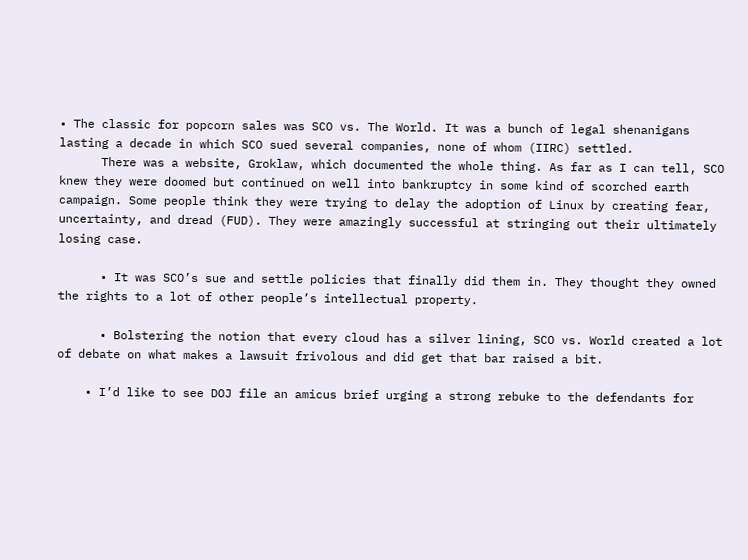• The classic for popcorn sales was SCO vs. The World. It was a bunch of legal shenanigans lasting a decade in which SCO sued several companies, none of whom (IIRC) settled.
      There was a website, Groklaw, which documented the whole thing. As far as I can tell, SCO knew they were doomed but continued on well into bankruptcy in some kind of scorched earth campaign. Some people think they were trying to delay the adoption of Linux by creating fear, uncertainty, and dread (FUD). They were amazingly successful at stringing out their ultimately losing case.

      • It was SCO’s sue and settle policies that finally did them in. They thought they owned the rights to a lot of other people’s intellectual property.

      • Bolstering the notion that every cloud has a silver lining, SCO vs. World created a lot of debate on what makes a lawsuit frivolous and did get that bar raised a bit.

    • I’d like to see DOJ file an amicus brief urging a strong rebuke to the defendants for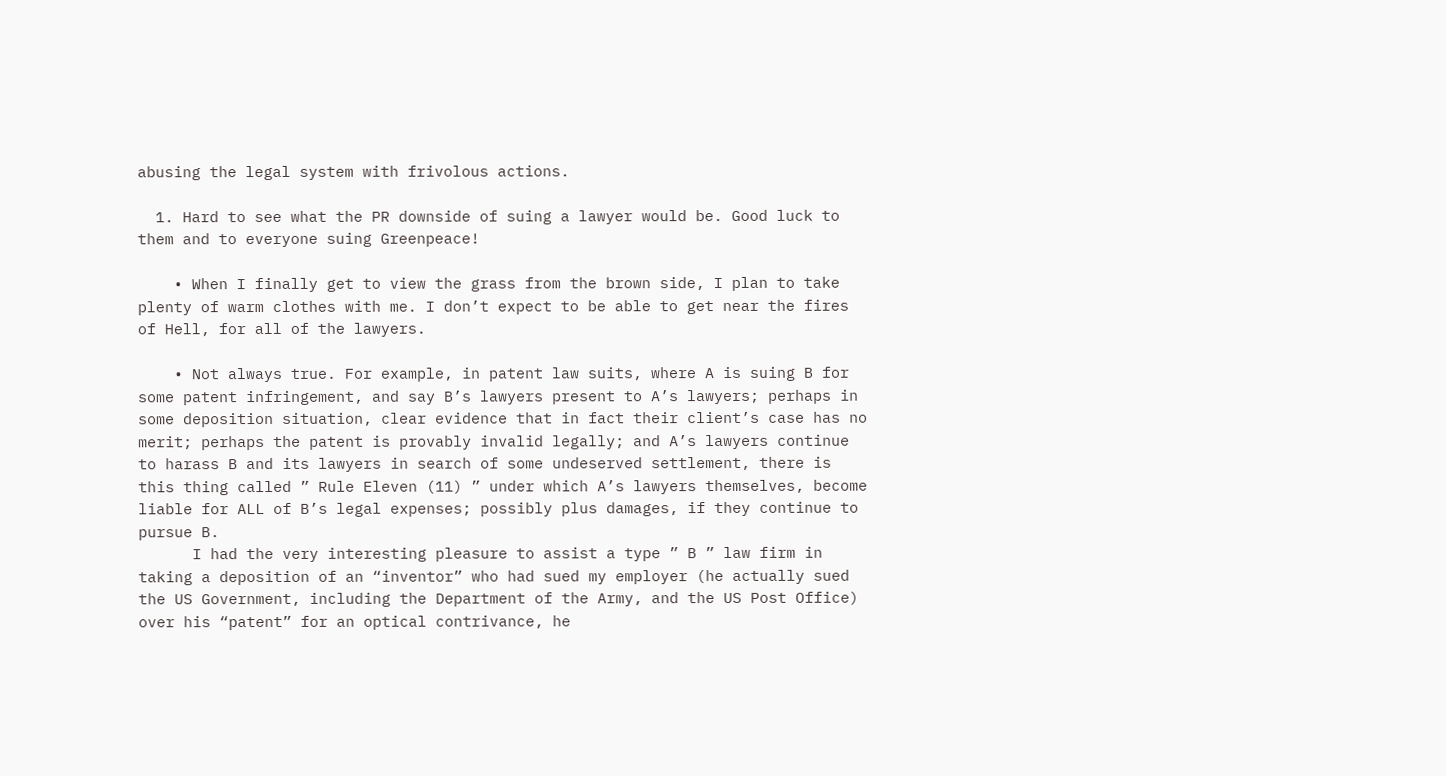abusing the legal system with frivolous actions.

  1. Hard to see what the PR downside of suing a lawyer would be. Good luck to them and to everyone suing Greenpeace!

    • When I finally get to view the grass from the brown side, I plan to take plenty of warm clothes with me. I don’t expect to be able to get near the fires of Hell, for all of the lawyers.

    • Not always true. For example, in patent law suits, where A is suing B for some patent infringement, and say B’s lawyers present to A’s lawyers; perhaps in some deposition situation, clear evidence that in fact their client’s case has no merit; perhaps the patent is provably invalid legally; and A’s lawyers continue to harass B and its lawyers in search of some undeserved settlement, there is this thing called ” Rule Eleven (11) ” under which A’s lawyers themselves, become liable for ALL of B’s legal expenses; possibly plus damages, if they continue to pursue B.
      I had the very interesting pleasure to assist a type ” B ” law firm in taking a deposition of an “inventor” who had sued my employer (he actually sued the US Government, including the Department of the Army, and the US Post Office) over his “patent” for an optical contrivance, he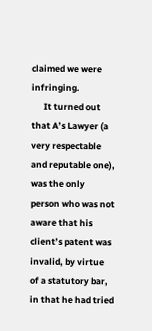claimed we were infringing.
      It turned out that A’s Lawyer (a very respectable and reputable one), was the only person who was not aware that his client’s patent was invalid, by virtue of a statutory bar, in that he had tried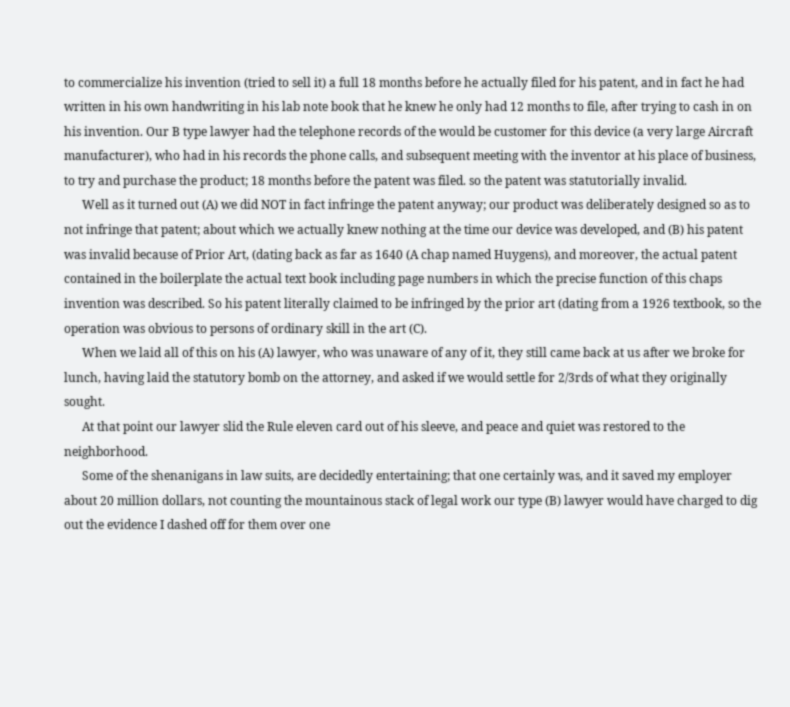to commercialize his invention (tried to sell it) a full 18 months before he actually filed for his patent, and in fact he had written in his own handwriting in his lab note book that he knew he only had 12 months to file, after trying to cash in on his invention. Our B type lawyer had the telephone records of the would be customer for this device (a very large Aircraft manufacturer), who had in his records the phone calls, and subsequent meeting with the inventor at his place of business, to try and purchase the product; 18 months before the patent was filed. so the patent was statutorially invalid.
      Well as it turned out (A) we did NOT in fact infringe the patent anyway; our product was deliberately designed so as to not infringe that patent; about which we actually knew nothing at the time our device was developed, and (B) his patent was invalid because of Prior Art, (dating back as far as 1640 (A chap named Huygens), and moreover, the actual patent contained in the boilerplate the actual text book including page numbers in which the precise function of this chaps invention was described. So his patent literally claimed to be infringed by the prior art (dating from a 1926 textbook, so the operation was obvious to persons of ordinary skill in the art (C).
      When we laid all of this on his (A) lawyer, who was unaware of any of it, they still came back at us after we broke for lunch, having laid the statutory bomb on the attorney, and asked if we would settle for 2/3rds of what they originally sought.
      At that point our lawyer slid the Rule eleven card out of his sleeve, and peace and quiet was restored to the neighborhood.
      Some of the shenanigans in law suits, are decidedly entertaining; that one certainly was, and it saved my employer about 20 million dollars, not counting the mountainous stack of legal work our type (B) lawyer would have charged to dig out the evidence I dashed off for them over one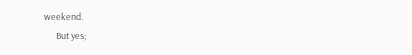weekend.
      But yes;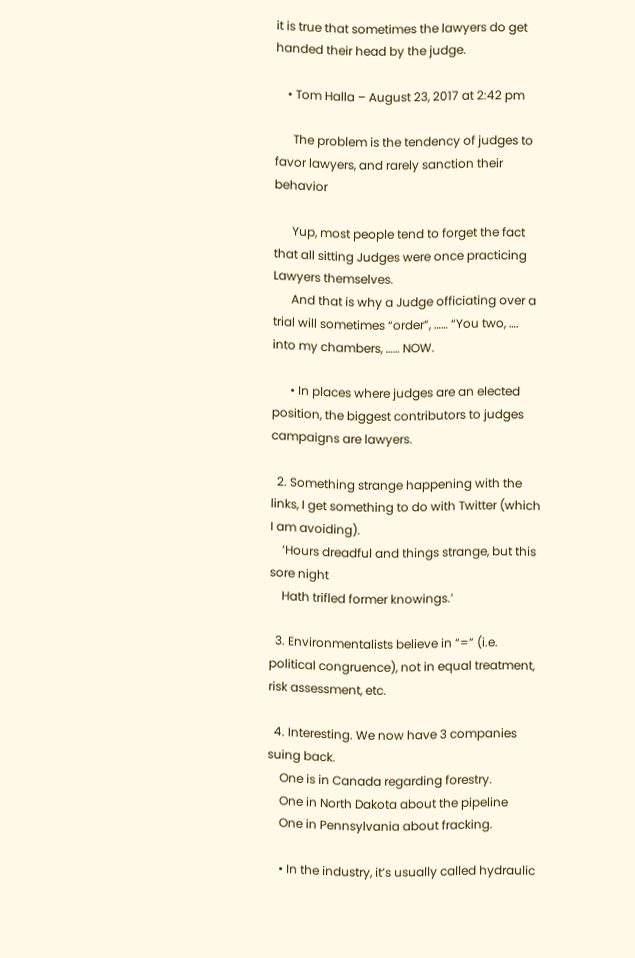it is true that sometimes the lawyers do get handed their head by the judge.

    • Tom Halla – August 23, 2017 at 2:42 pm

      The problem is the tendency of judges to favor lawyers, and rarely sanction their behavior

      Yup, most people tend to forget the fact that all sitting Judges were once practicing Lawyers themselves.
      And that is why a Judge officiating over a trial will sometimes “order”, …… “You two, …. into my chambers, …… NOW.

      • In places where judges are an elected position, the biggest contributors to judges campaigns are lawyers.

  2. Something strange happening with the links, I get something to do with Twitter (which I am avoiding).
    ‘Hours dreadful and things strange, but this sore night
    Hath trifled former knowings.’

  3. Environmentalists believe in “=” (i.e. political congruence), not in equal treatment, risk assessment, etc.

  4. Interesting. We now have 3 companies suing back.
    One is in Canada regarding forestry.
    One in North Dakota about the pipeline
    One in Pennsylvania about fracking.

    • In the industry, it’s usually called hydraulic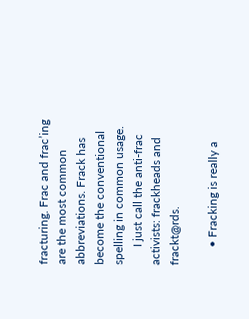fracturing. Frac and frac’ing are the most common abbreviations. Frack has become the conventional spelling in common usage.
      I just call the anti-frac activists: frackheads and frackt@rds.

      • Fracking is really a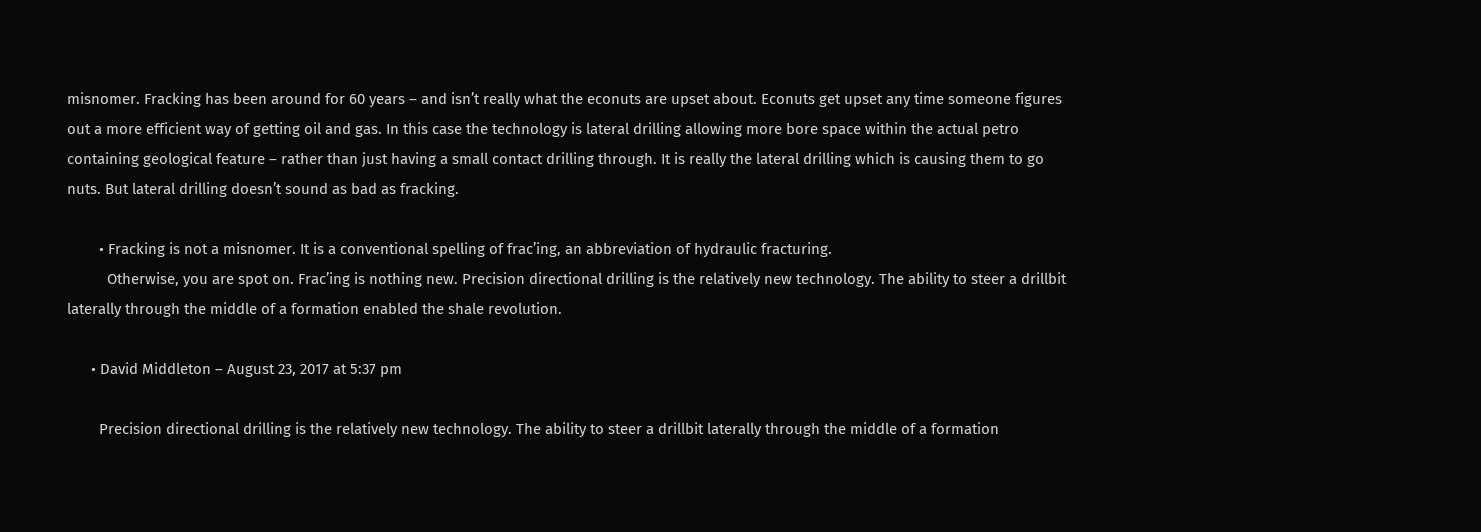misnomer. Fracking has been around for 60 years – and isn’t really what the econuts are upset about. Econuts get upset any time someone figures out a more efficient way of getting oil and gas. In this case the technology is lateral drilling allowing more bore space within the actual petro containing geological feature – rather than just having a small contact drilling through. It is really the lateral drilling which is causing them to go nuts. But lateral drilling doesn’t sound as bad as fracking.

        • Fracking is not a misnomer. It is a conventional spelling of frac’ing, an abbreviation of hydraulic fracturing.
          Otherwise, you are spot on. Frac’ing is nothing new. Precision directional drilling is the relatively new technology. The ability to steer a drillbit laterally through the middle of a formation enabled the shale revolution.

      • David Middleton – August 23, 2017 at 5:37 pm

        Precision directional drilling is the relatively new technology. The ability to steer a drillbit laterally through the middle of a formation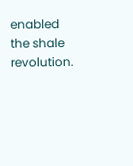enabled the shale revolution.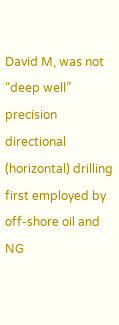David M, was not “deep well” precision directional (horizontal) drilling first employed by off-shore oil and NG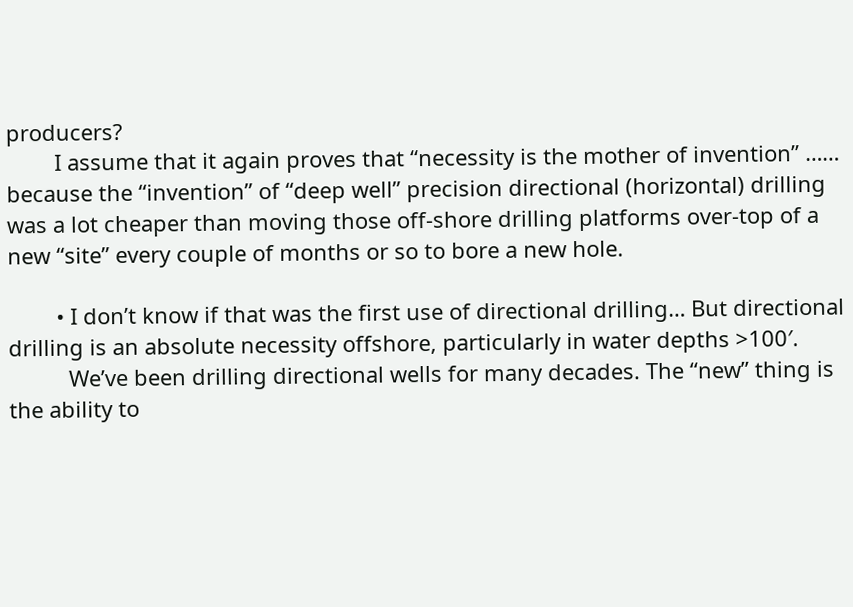producers?
        I assume that it again proves that “necessity is the mother of invention” …… because the “invention” of “deep well” precision directional (horizontal) drilling was a lot cheaper than moving those off-shore drilling platforms over-top of a new “site” every couple of months or so to bore a new hole.

        • I don’t know if that was the first use of directional drilling… But directional drilling is an absolute necessity offshore, particularly in water depths >100′.
          We’ve been drilling directional wells for many decades. The “new” thing is the ability to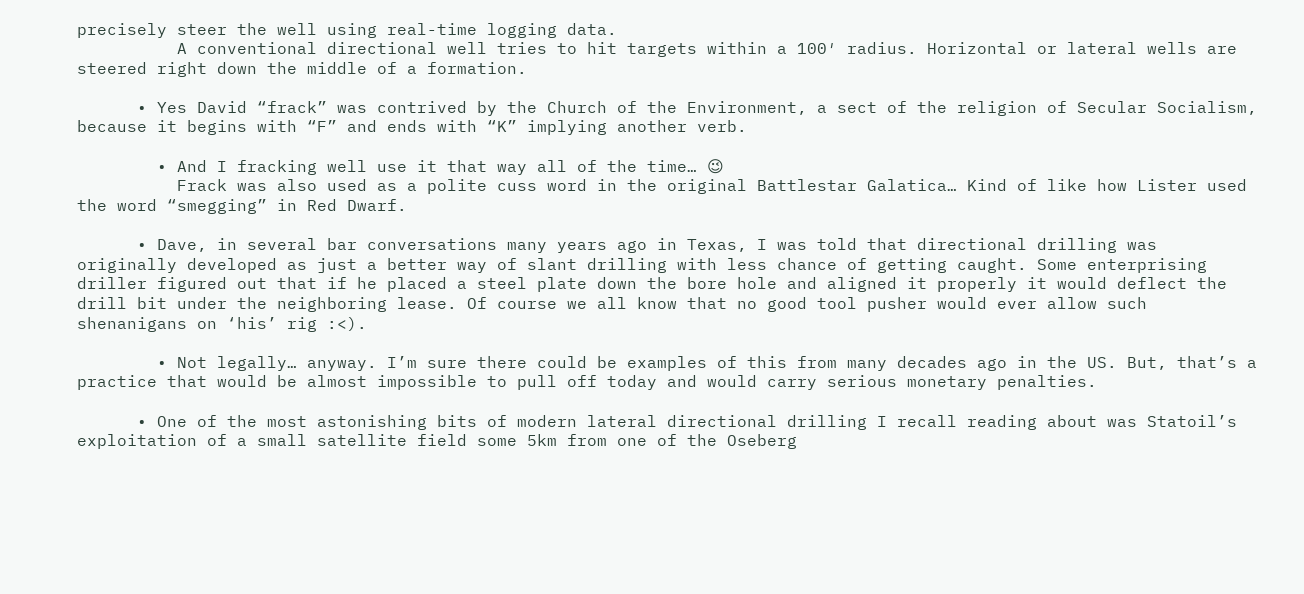precisely steer the well using real-time logging data.
          A conventional directional well tries to hit targets within a 100′ radius. Horizontal or lateral wells are steered right down the middle of a formation.

      • Yes David “frack” was contrived by the Church of the Environment, a sect of the religion of Secular Socialism, because it begins with “F” and ends with “K” implying another verb.

        • And I fracking well use it that way all of the time… 😉
          Frack was also used as a polite cuss word in the original Battlestar Galatica… Kind of like how Lister used the word “smegging” in Red Dwarf.

      • Dave, in several bar conversations many years ago in Texas, I was told that directional drilling was originally developed as just a better way of slant drilling with less chance of getting caught. Some enterprising driller figured out that if he placed a steel plate down the bore hole and aligned it properly it would deflect the drill bit under the neighboring lease. Of course we all know that no good tool pusher would ever allow such shenanigans on ‘his’ rig :<).

        • Not legally… anyway. I’m sure there could be examples of this from many decades ago in the US. But, that’s a practice that would be almost impossible to pull off today and would carry serious monetary penalties.

      • One of the most astonishing bits of modern lateral directional drilling I recall reading about was Statoil’s exploitation of a small satellite field some 5km from one of the Oseberg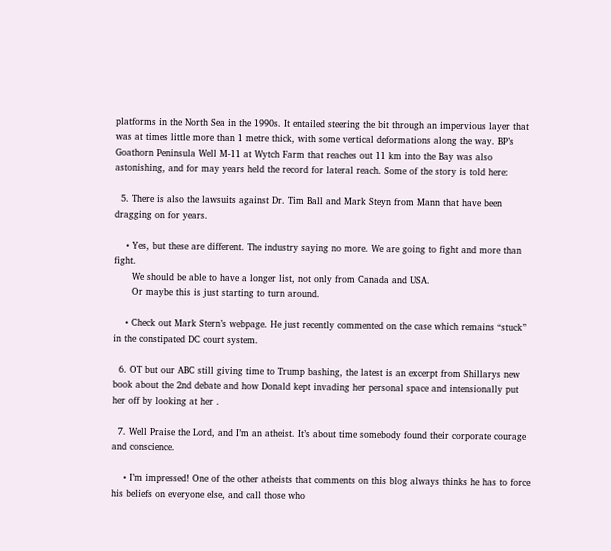platforms in the North Sea in the 1990s. It entailed steering the bit through an impervious layer that was at times little more than 1 metre thick, with some vertical deformations along the way. BP’s Goathorn Peninsula Well M-11 at Wytch Farm that reaches out 11 km into the Bay was also astonishing, and for may years held the record for lateral reach. Some of the story is told here:

  5. There is also the lawsuits against Dr. Tim Ball and Mark Steyn from Mann that have been dragging on for years.

    • Yes, but these are different. The industry saying no more. We are going to fight and more than fight.
      We should be able to have a longer list, not only from Canada and USA.
      Or maybe this is just starting to turn around.

    • Check out Mark Stern’s webpage. He just recently commented on the case which remains “stuck” in the constipated DC court system.

  6. OT but our ABC still giving time to Trump bashing, the latest is an excerpt from Shillarys new book about the 2nd debate and how Donald kept invading her personal space and intensionally put her off by looking at her .

  7. Well Praise the Lord, and I’m an atheist. It’s about time somebody found their corporate courage and conscience.

    • I’m impressed! One of the other atheists that comments on this blog always thinks he has to force his beliefs on everyone else, and call those who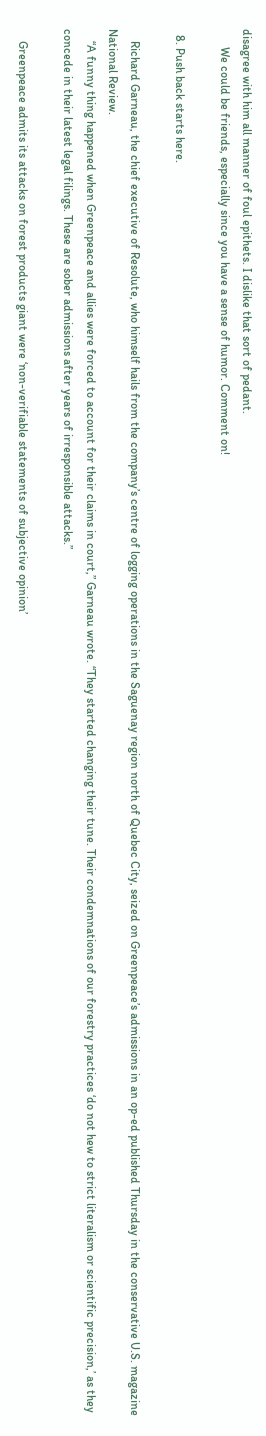disagree with him all manner of foul epithets. I dislike that sort of pedant.
      We could be friends, especially since you have a sense of humor. Comment on!

  8. Push back starts here.

    Richard Garneau, the chief executive of Resolute, who himself hails from the company’s centre of logging operations in the Saguenay region north of Quebec City, seized on Greenpeace’s admissions in an op-ed published Thursday in the conservative U.S. magazine National Review.
    “A funny thing happened when Greenpeace and allies were forced to account for their claims in court,” Garneau wrote. “They started changing their tune. Their condemnations of our forestry practices ‘do not hew to strict literalism or scientific precision,’ as they concede in their latest legal filings. These are sober admissions after years of irresponsible attacks.”

    Greenpeace admits its attacks on forest products giant were ‘non-verifiable statements of subjective opinion’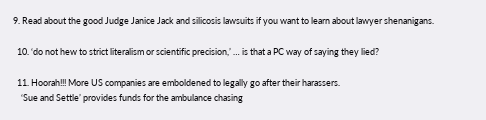9. Read about the good Judge Janice Jack and silicosis lawsuits if you want to learn about lawyer shenanigans.

  10. ‘do not hew to strict literalism or scientific precision,’ … is that a PC way of saying they lied?

  11. Hoorah!!! More US companies are emboldened to legally go after their harassers.
    ‘Sue and Settle’ provides funds for the ambulance chasing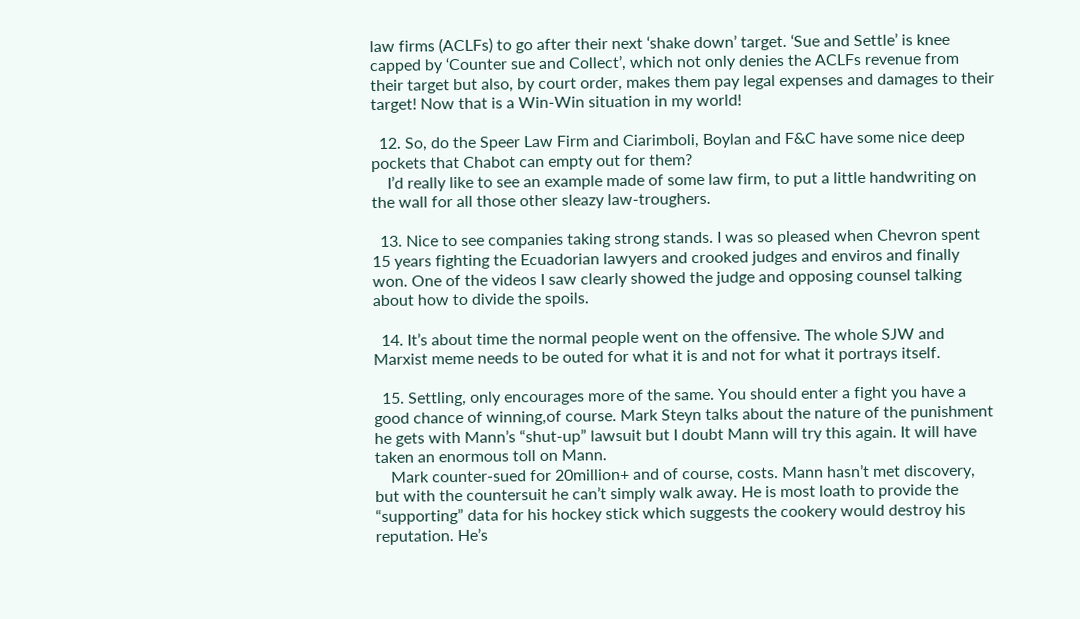law firms (ACLFs) to go after their next ‘shake down’ target. ‘Sue and Settle’ is knee capped by ‘Counter sue and Collect’, which not only denies the ACLFs revenue from their target but also, by court order, makes them pay legal expenses and damages to their target! Now that is a Win-Win situation in my world!

  12. So, do the Speer Law Firm and Ciarimboli, Boylan and F&C have some nice deep pockets that Chabot can empty out for them?
    I’d really like to see an example made of some law firm, to put a little handwriting on the wall for all those other sleazy law-troughers.

  13. Nice to see companies taking strong stands. I was so pleased when Chevron spent 15 years fighting the Ecuadorian lawyers and crooked judges and enviros and finally won. One of the videos I saw clearly showed the judge and opposing counsel talking about how to divide the spoils.

  14. It’s about time the normal people went on the offensive. The whole SJW and Marxist meme needs to be outed for what it is and not for what it portrays itself.

  15. Settling, only encourages more of the same. You should enter a fight you have a good chance of winning,of course. Mark Steyn talks about the nature of the punishment he gets with Mann’s “shut-up” lawsuit but I doubt Mann will try this again. It will have taken an enormous toll on Mann.
    Mark counter-sued for 20million+ and of course, costs. Mann hasn’t met discovery, but with the countersuit he can’t simply walk away. He is most loath to provide the “supporting” data for his hockey stick which suggests the cookery would destroy his reputation. He’s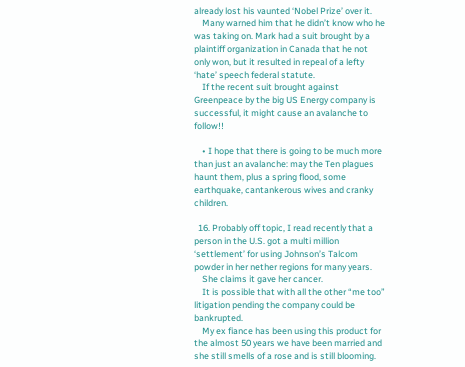already lost his vaunted ‘Nobel Prize’ over it.
    Many warned him that he didn’t know who he was taking on. Mark had a suit brought by a plaintiff organization in Canada that he not only won, but it resulted in repeal of a lefty ‘hate’ speech federal statute.
    If the recent suit brought against Greenpeace by the big US Energy company is successful, it might cause an avalanche to follow!!

    • I hope that there is going to be much more than just an avalanche: may the Ten plagues haunt them, plus a spring flood, some earthquake, cantankerous wives and cranky children.

  16. Probably off topic, I read recently that a person in the U.S. got a multi million ‘settlement’ for using Johnson’s Talcom powder in her nether regions for many years.
    She claims it gave her cancer.
    It is possible that with all the other “me too” litigation pending the company could be bankrupted.
    My ex fiance has been using this product for the almost 50 years we have been married and she still smells of a rose and is still blooming.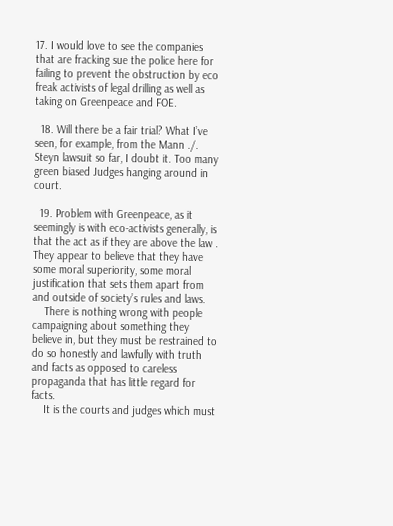17. I would love to see the companies that are fracking sue the police here for failing to prevent the obstruction by eco freak activists of legal drilling as well as taking on Greenpeace and FOE.

  18. Will there be a fair trial? What I’ve seen, for example, from the Mann ./. Steyn lawsuit so far, I doubt it. Too many green biased Judges hanging around in court.

  19. Problem with Greenpeace, as it seemingly is with eco-activists generally, is that the act as if they are above the law . They appear to believe that they have some moral superiority, some moral justification that sets them apart from and outside of society’s rules and laws.
    There is nothing wrong with people campaigning about something they believe in, but they must be restrained to do so honestly and lawfully with truth and facts as opposed to careless propaganda that has little regard for facts.
    It is the courts and judges which must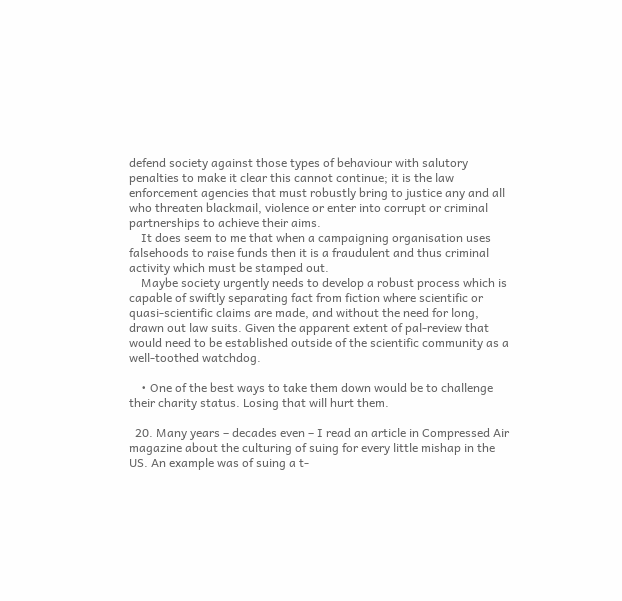defend society against those types of behaviour with salutory penalties to make it clear this cannot continue; it is the law enforcement agencies that must robustly bring to justice any and all who threaten blackmail, violence or enter into corrupt or criminal partnerships to achieve their aims.
    It does seem to me that when a campaigning organisation uses falsehoods to raise funds then it is a fraudulent and thus criminal activity which must be stamped out.
    Maybe society urgently needs to develop a robust process which is capable of swiftly separating fact from fiction where scientific or quasi-scientific claims are made, and without the need for long, drawn out law suits. Given the apparent extent of pal-review that would need to be established outside of the scientific community as a well-toothed watchdog.

    • One of the best ways to take them down would be to challenge their charity status. Losing that will hurt them.

  20. Many years – decades even – I read an article in Compressed Air magazine about the culturing of suing for every little mishap in the US. An example was of suing a t-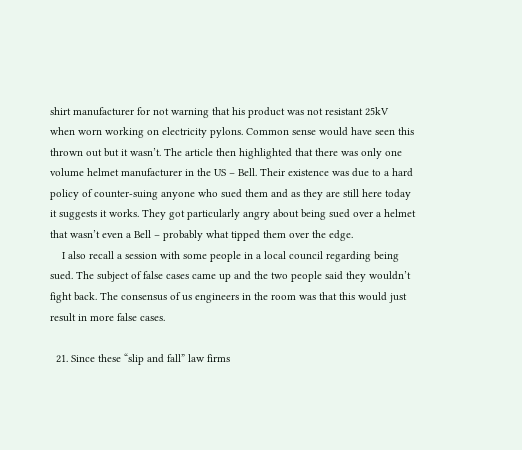shirt manufacturer for not warning that his product was not resistant 25kV when worn working on electricity pylons. Common sense would have seen this thrown out but it wasn’t. The article then highlighted that there was only one volume helmet manufacturer in the US – Bell. Their existence was due to a hard policy of counter-suing anyone who sued them and as they are still here today it suggests it works. They got particularly angry about being sued over a helmet that wasn’t even a Bell – probably what tipped them over the edge.
    I also recall a session with some people in a local council regarding being sued. The subject of false cases came up and the two people said they wouldn’t fight back. The consensus of us engineers in the room was that this would just result in more false cases.

  21. Since these “slip and fall” law firms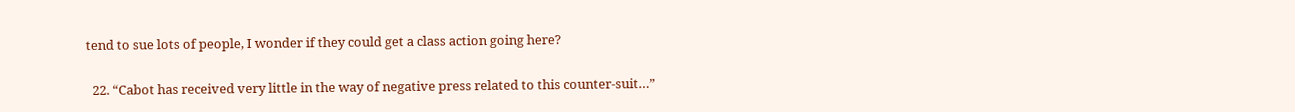tend to sue lots of people, I wonder if they could get a class action going here?

  22. “Cabot has received very little in the way of negative press related to this counter-suit…”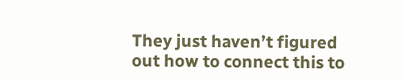They just haven’t figured out how to connect this to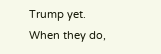Trump yet. When they do,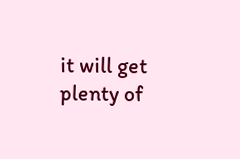it will get plenty of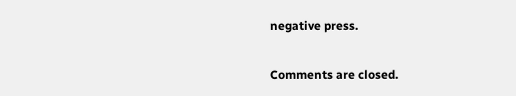negative press.

Comments are closed.